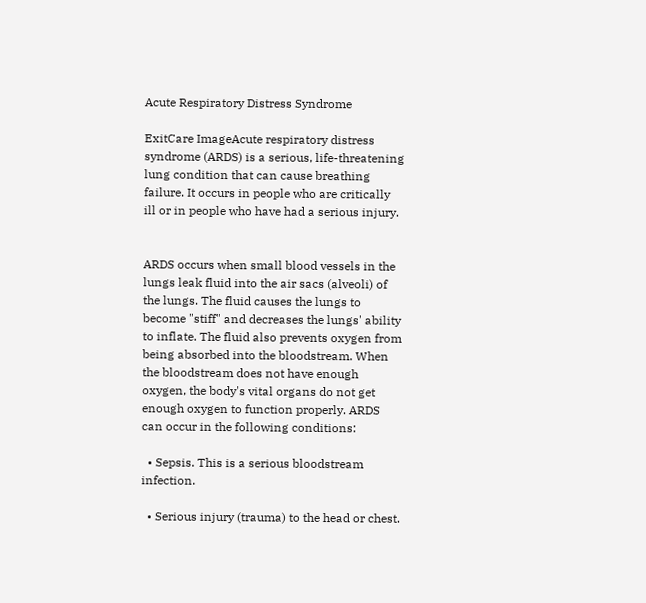Acute Respiratory Distress Syndrome

ExitCare ImageAcute respiratory distress syndrome (ARDS) is a serious, life-threatening lung condition that can cause breathing failure. It occurs in people who are critically ill or in people who have had a serious injury.


ARDS occurs when small blood vessels in the lungs leak fluid into the air sacs (alveoli) of the lungs. The fluid causes the lungs to become "stiff" and decreases the lungs' ability to inflate. The fluid also prevents oxygen from being absorbed into the bloodstream. When the bloodstream does not have enough oxygen, the body's vital organs do not get enough oxygen to function properly. ARDS can occur in the following conditions:

  • Sepsis. This is a serious bloodstream infection.

  • Serious injury (trauma) to the head or chest.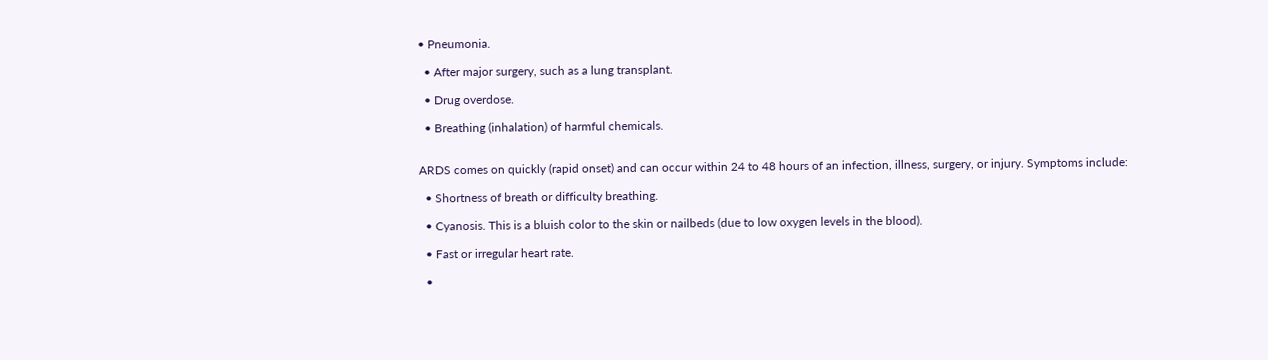• Pneumonia.

  • After major surgery, such as a lung transplant.

  • Drug overdose.

  • Breathing (inhalation) of harmful chemicals.


ARDS comes on quickly (rapid onset) and can occur within 24 to 48 hours of an infection, illness, surgery, or injury. Symptoms include:

  • Shortness of breath or difficulty breathing.

  • Cyanosis. This is a bluish color to the skin or nailbeds (due to low oxygen levels in the blood).

  • Fast or irregular heart rate.

  •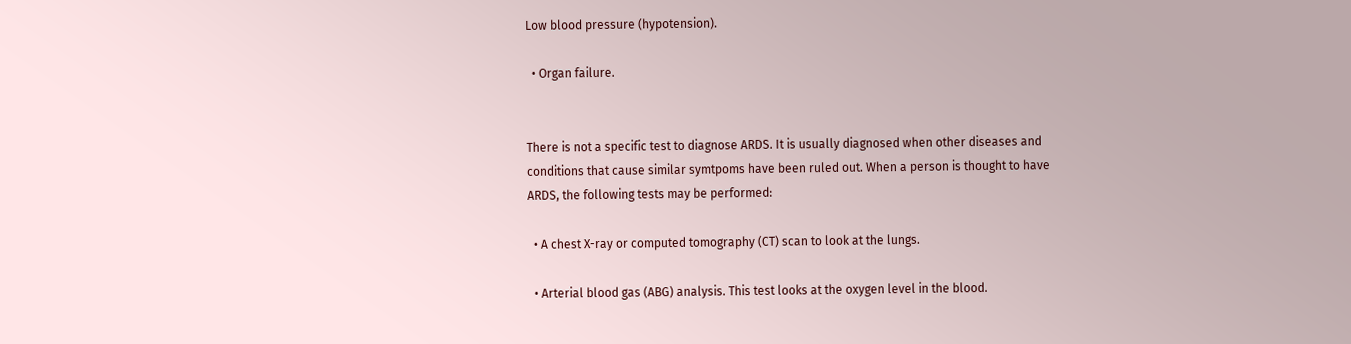Low blood pressure (hypotension).

  • Organ failure.


There is not a specific test to diagnose ARDS. It is usually diagnosed when other diseases and conditions that cause similar symtpoms have been ruled out. When a person is thought to have ARDS, the following tests may be performed:

  • A chest X-ray or computed tomography (CT) scan to look at the lungs.

  • Arterial blood gas (ABG) analysis. This test looks at the oxygen level in the blood.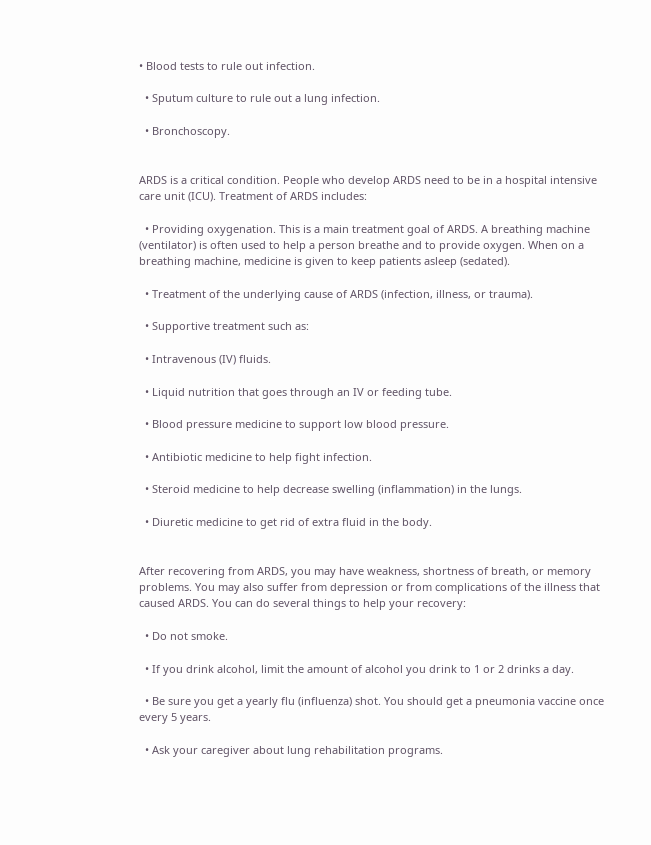• Blood tests to rule out infection.

  • Sputum culture to rule out a lung infection.

  • Bronchoscopy.


ARDS is a critical condition. People who develop ARDS need to be in a hospital intensive care unit (ICU). Treatment of ARDS includes:

  • Providing oxygenation. This is a main treatment goal of ARDS. A breathing machine (ventilator) is often used to help a person breathe and to provide oxygen. When on a breathing machine, medicine is given to keep patients asleep (sedated).

  • Treatment of the underlying cause of ARDS (infection, illness, or trauma).

  • Supportive treatment such as:

  • Intravenous (IV) fluids.

  • Liquid nutrition that goes through an IV or feeding tube.

  • Blood pressure medicine to support low blood pressure.

  • Antibiotic medicine to help fight infection.

  • Steroid medicine to help decrease swelling (inflammation) in the lungs.

  • Diuretic medicine to get rid of extra fluid in the body.


After recovering from ARDS, you may have weakness, shortness of breath, or memory problems. You may also suffer from depression or from complications of the illness that caused ARDS. You can do several things to help your recovery:

  • Do not smoke.

  • If you drink alcohol, limit the amount of alcohol you drink to 1 or 2 drinks a day.

  • Be sure you get a yearly flu (influenza) shot. You should get a pneumonia vaccine once every 5 years.

  • Ask your caregiver about lung rehabilitation programs.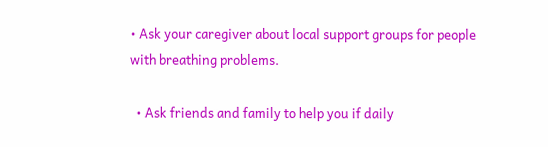• Ask your caregiver about local support groups for people with breathing problems.

  • Ask friends and family to help you if daily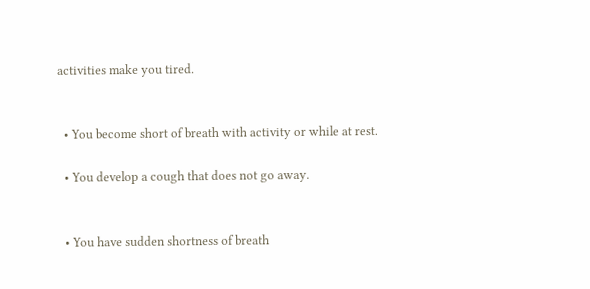activities make you tired.


  • You become short of breath with activity or while at rest.

  • You develop a cough that does not go away.


  • You have sudden shortness of breath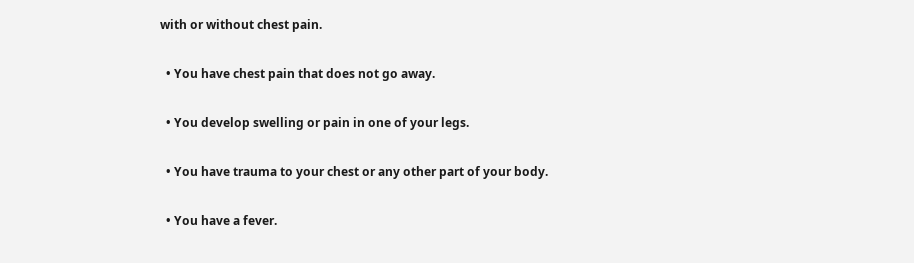with or without chest pain.

  • You have chest pain that does not go away.

  • You develop swelling or pain in one of your legs.

  • You have trauma to your chest or any other part of your body.

  • You have a fever.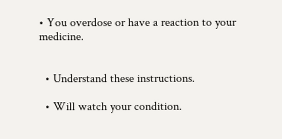• You overdose or have a reaction to your medicine.


  • Understand these instructions.

  • Will watch your condition.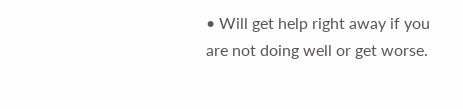• Will get help right away if you are not doing well or get worse.